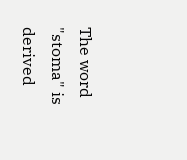The word "stoma" is derived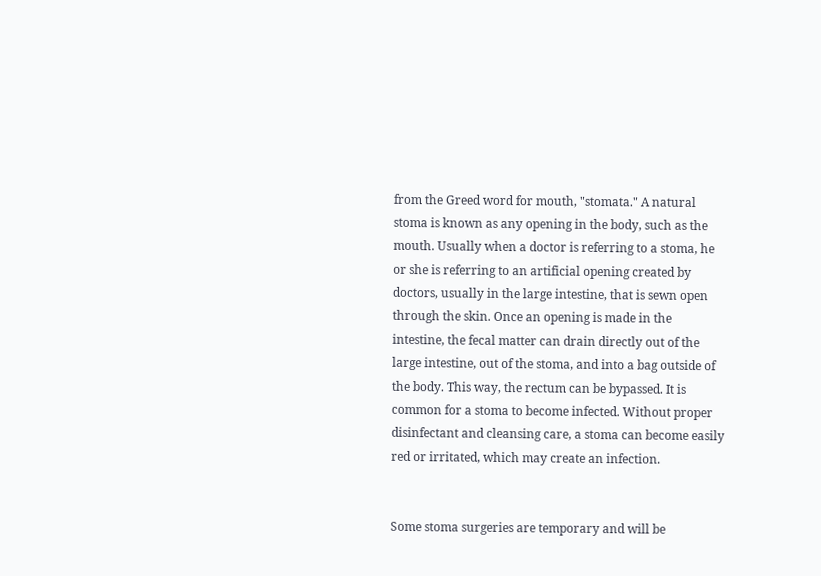from the Greed word for mouth, "stomata." A natural stoma is known as any opening in the body, such as the mouth. Usually when a doctor is referring to a stoma, he or she is referring to an artificial opening created by doctors, usually in the large intestine, that is sewn open through the skin. Once an opening is made in the intestine, the fecal matter can drain directly out of the large intestine, out of the stoma, and into a bag outside of the body. This way, the rectum can be bypassed. It is common for a stoma to become infected. Without proper disinfectant and cleansing care, a stoma can become easily red or irritated, which may create an infection.


Some stoma surgeries are temporary and will be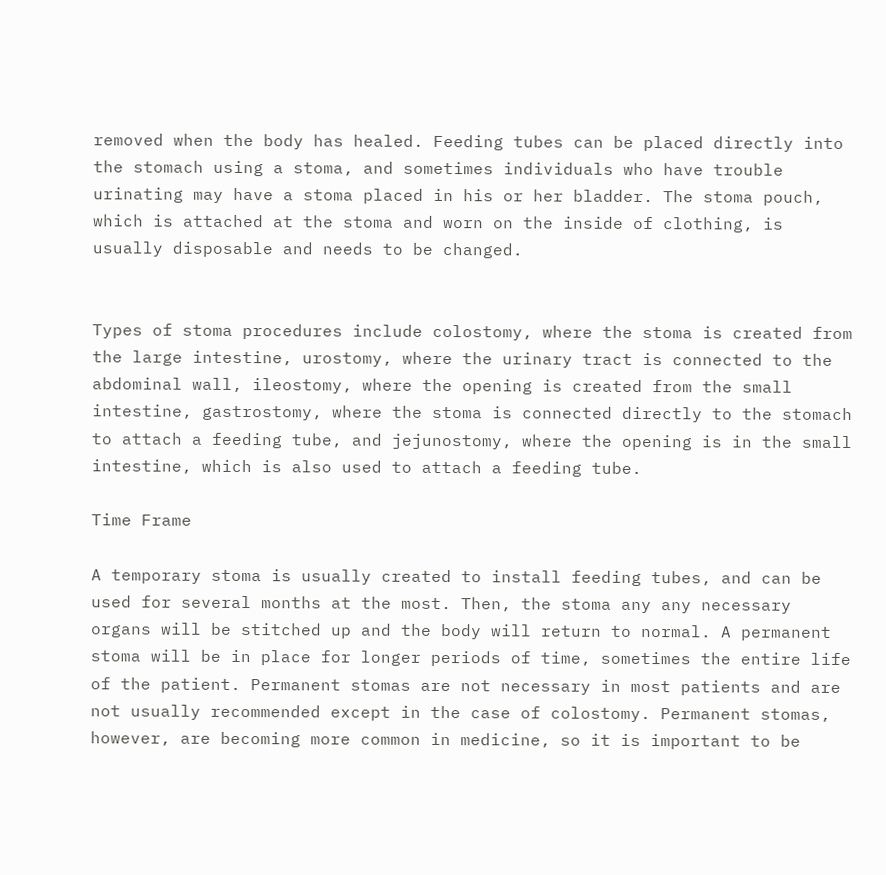removed when the body has healed. Feeding tubes can be placed directly into the stomach using a stoma, and sometimes individuals who have trouble urinating may have a stoma placed in his or her bladder. The stoma pouch, which is attached at the stoma and worn on the inside of clothing, is usually disposable and needs to be changed.


Types of stoma procedures include colostomy, where the stoma is created from the large intestine, urostomy, where the urinary tract is connected to the abdominal wall, ileostomy, where the opening is created from the small intestine, gastrostomy, where the stoma is connected directly to the stomach to attach a feeding tube, and jejunostomy, where the opening is in the small intestine, which is also used to attach a feeding tube.

Time Frame

A temporary stoma is usually created to install feeding tubes, and can be used for several months at the most. Then, the stoma any any necessary organs will be stitched up and the body will return to normal. A permanent stoma will be in place for longer periods of time, sometimes the entire life of the patient. Permanent stomas are not necessary in most patients and are not usually recommended except in the case of colostomy. Permanent stomas, however, are becoming more common in medicine, so it is important to be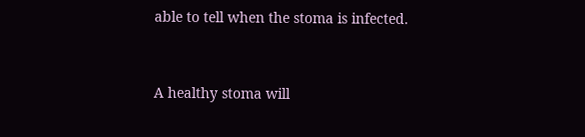able to tell when the stoma is infected.


A healthy stoma will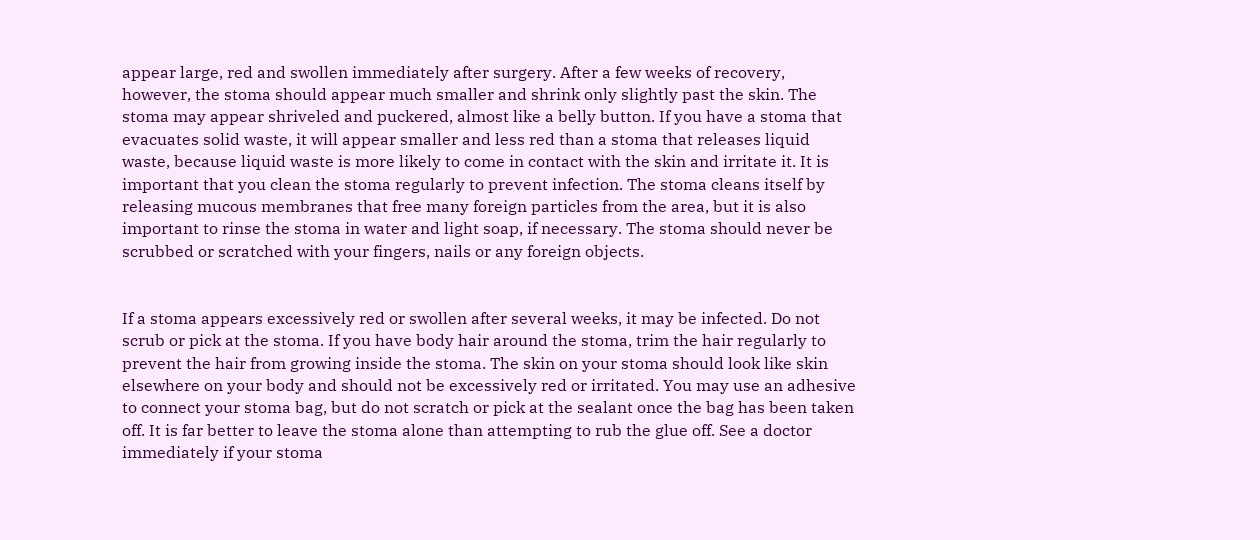appear large, red and swollen immediately after surgery. After a few weeks of recovery, however, the stoma should appear much smaller and shrink only slightly past the skin. The stoma may appear shriveled and puckered, almost like a belly button. If you have a stoma that evacuates solid waste, it will appear smaller and less red than a stoma that releases liquid waste, because liquid waste is more likely to come in contact with the skin and irritate it. It is important that you clean the stoma regularly to prevent infection. The stoma cleans itself by releasing mucous membranes that free many foreign particles from the area, but it is also important to rinse the stoma in water and light soap, if necessary. The stoma should never be scrubbed or scratched with your fingers, nails or any foreign objects.


If a stoma appears excessively red or swollen after several weeks, it may be infected. Do not scrub or pick at the stoma. If you have body hair around the stoma, trim the hair regularly to prevent the hair from growing inside the stoma. The skin on your stoma should look like skin elsewhere on your body and should not be excessively red or irritated. You may use an adhesive to connect your stoma bag, but do not scratch or pick at the sealant once the bag has been taken off. It is far better to leave the stoma alone than attempting to rub the glue off. See a doctor immediately if your stoma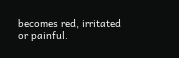becomes red, irritated or painful.